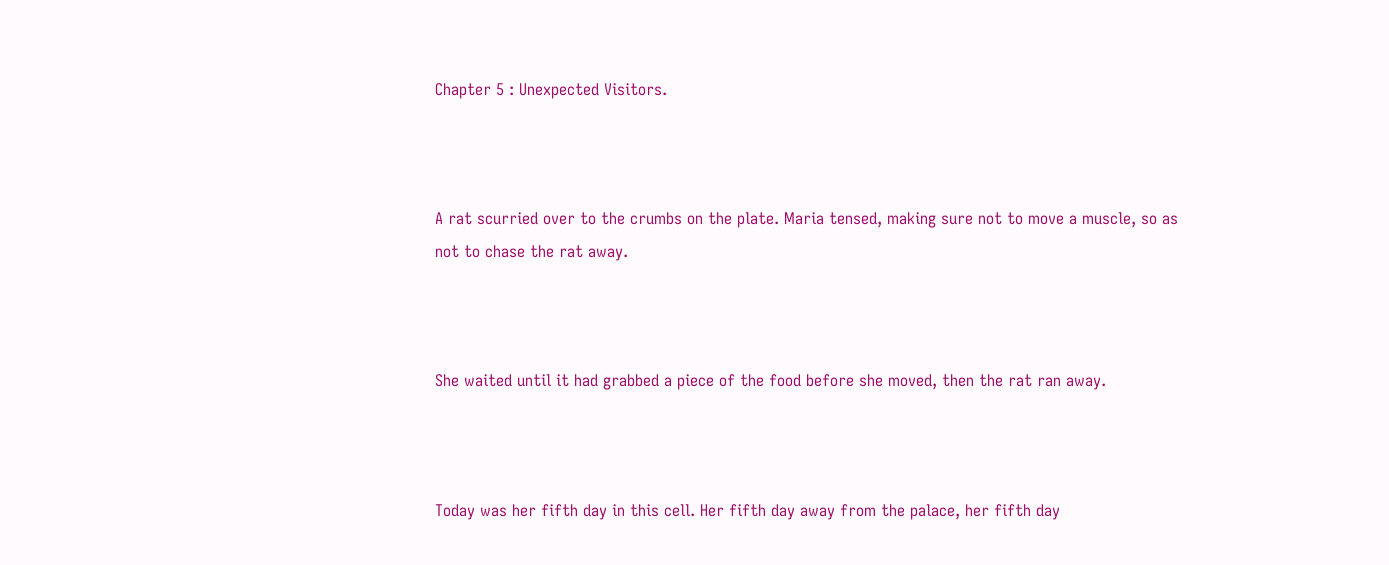Chapter 5 : Unexpected Visitors.



A rat scurried over to the crumbs on the plate. Maria tensed, making sure not to move a muscle, so as not to chase the rat away.



She waited until it had grabbed a piece of the food before she moved, then the rat ran away.



Today was her fifth day in this cell. Her fifth day away from the palace, her fifth day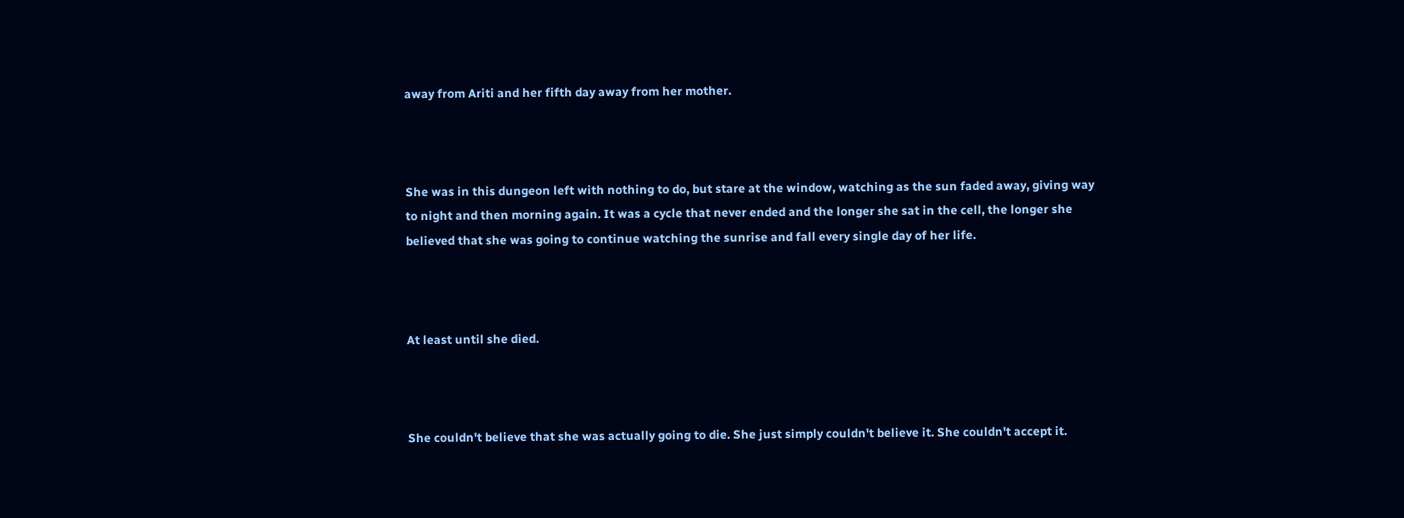away from Ariti and her fifth day away from her mother.



She was in this dungeon left with nothing to do, but stare at the window, watching as the sun faded away, giving way to night and then morning again. It was a cycle that never ended and the longer she sat in the cell, the longer she believed that she was going to continue watching the sunrise and fall every single day of her life.



At least until she died.



She couldn't believe that she was actually going to die. She just simply couldn't believe it. She couldn't accept it.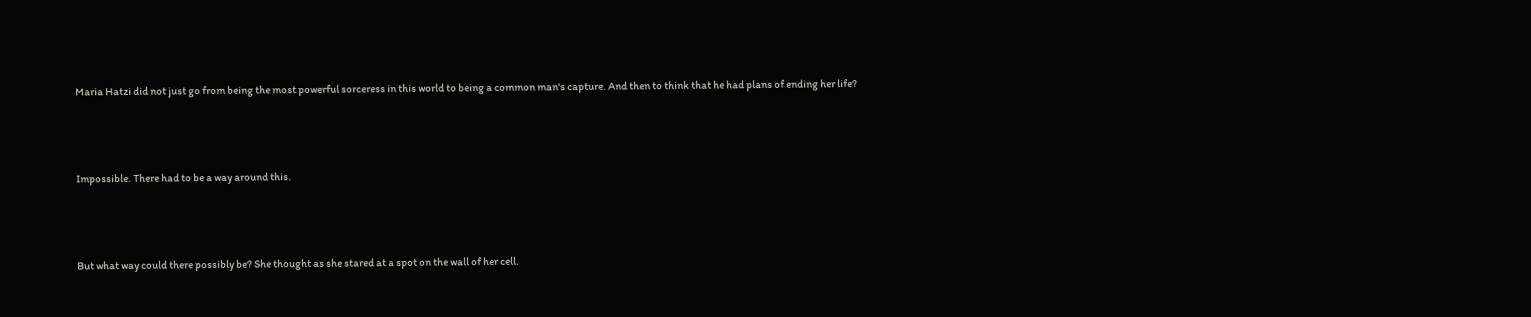Maria Hatzi did not just go from being the most powerful sorceress in this world to being a common man's capture. And then to think that he had plans of ending her life?



Impossible. There had to be a way around this.



But what way could there possibly be? She thought as she stared at a spot on the wall of her cell.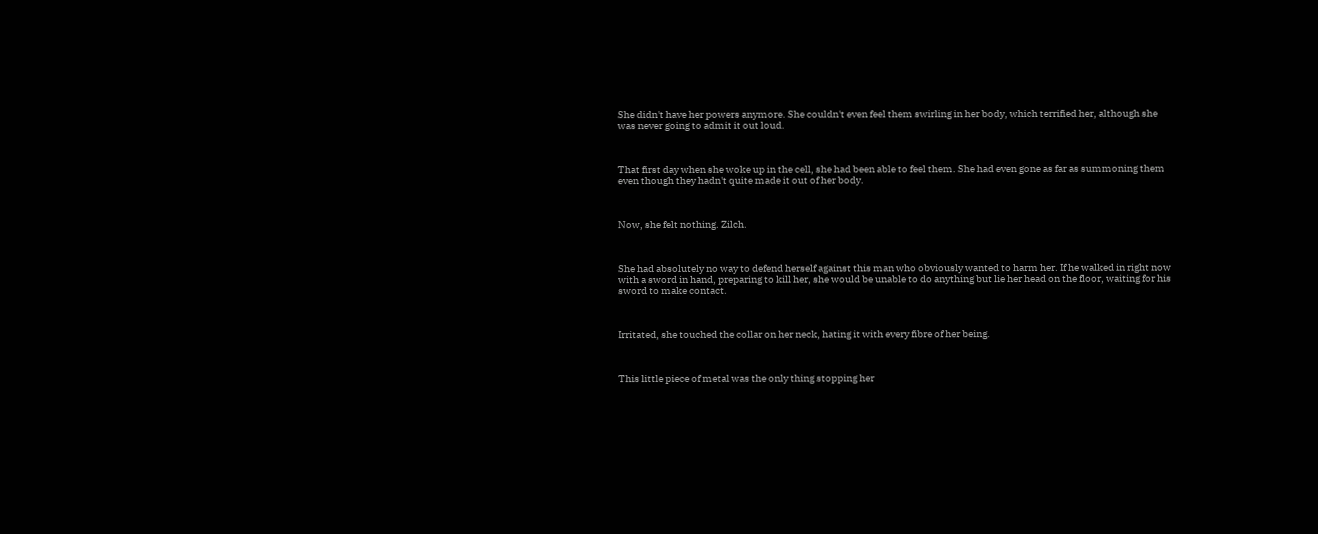She didn't have her powers anymore. She couldn't even feel them swirling in her body, which terrified her, although she was never going to admit it out loud.



That first day when she woke up in the cell, she had been able to feel them. She had even gone as far as summoning them even though they hadn't quite made it out of her body.



Now, she felt nothing. Zilch.



She had absolutely no way to defend herself against this man who obviously wanted to harm her. If he walked in right now with a sword in hand, preparing to kill her, she would be unable to do anything but lie her head on the floor, waiting for his sword to make contact.



Irritated, she touched the collar on her neck, hating it with every fibre of her being.



This little piece of metal was the only thing stopping her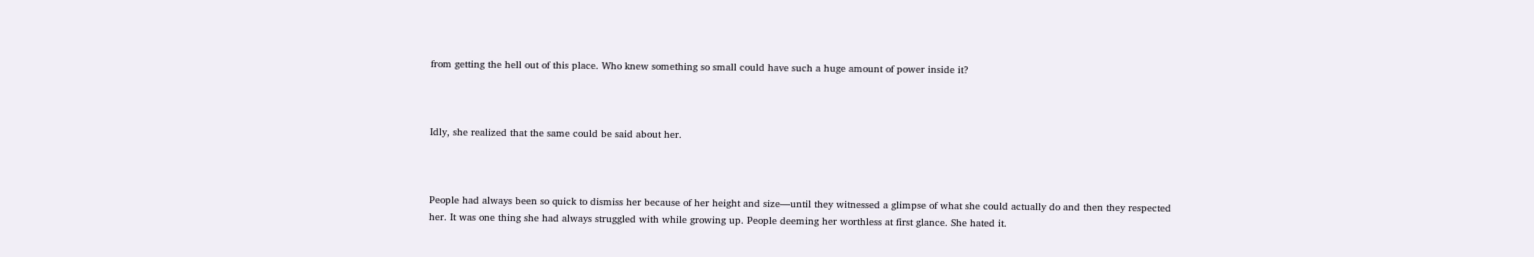from getting the hell out of this place. Who knew something so small could have such a huge amount of power inside it?



Idly, she realized that the same could be said about her.



People had always been so quick to dismiss her because of her height and size—until they witnessed a glimpse of what she could actually do and then they respected her. It was one thing she had always struggled with while growing up. People deeming her worthless at first glance. She hated it.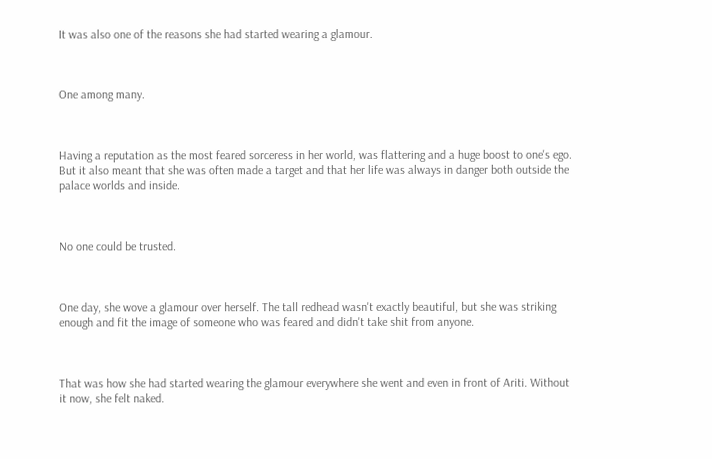It was also one of the reasons she had started wearing a glamour.



One among many.



Having a reputation as the most feared sorceress in her world, was flattering and a huge boost to one's ego. But it also meant that she was often made a target and that her life was always in danger both outside the palace worlds and inside.



No one could be trusted.



One day, she wove a glamour over herself. The tall redhead wasn't exactly beautiful, but she was striking enough and fit the image of someone who was feared and didn't take shit from anyone.



That was how she had started wearing the glamour everywhere she went and even in front of Ariti. Without it now, she felt naked.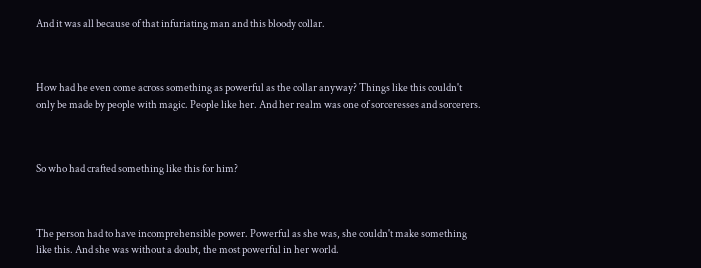And it was all because of that infuriating man and this bloody collar.



How had he even come across something as powerful as the collar anyway? Things like this couldn't only be made by people with magic. People like her. And her realm was one of sorceresses and sorcerers.



So who had crafted something like this for him?



The person had to have incomprehensible power. Powerful as she was, she couldn't make something like this. And she was without a doubt, the most powerful in her world.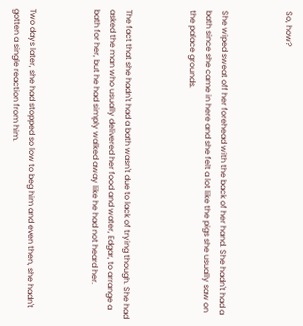So, how?



She wiped sweat off her forehead with the back of her hand. She hadn't had a bath since she came in here and she felt a lot like the pigs she usually saw on the palace grounds.



The fact that she hadn't had a bath wasn't due to lack of trying though. She had asked the man who usually delivered her food and water, Edgar, to arrange a bath for her, but he had simply walked away like he had not heard her.



Two days later, she had stopped so low to beg him and even then, she hadn't gotten a single reaction from him.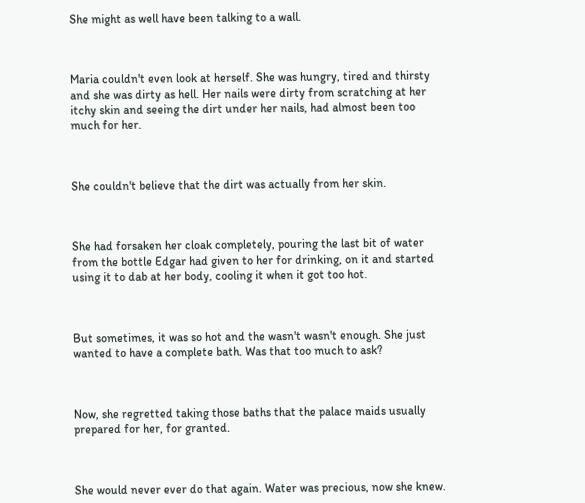She might as well have been talking to a wall.



Maria couldn't even look at herself. She was hungry, tired and thirsty and she was dirty as hell. Her nails were dirty from scratching at her itchy skin and seeing the dirt under her nails, had almost been too much for her.



She couldn't believe that the dirt was actually from her skin.



She had forsaken her cloak completely, pouring the last bit of water from the bottle Edgar had given to her for drinking, on it and started using it to dab at her body, cooling it when it got too hot.



But sometimes, it was so hot and the wasn't wasn't enough. She just wanted to have a complete bath. Was that too much to ask?



Now, she regretted taking those baths that the palace maids usually prepared for her, for granted.



She would never ever do that again. Water was precious, now she knew.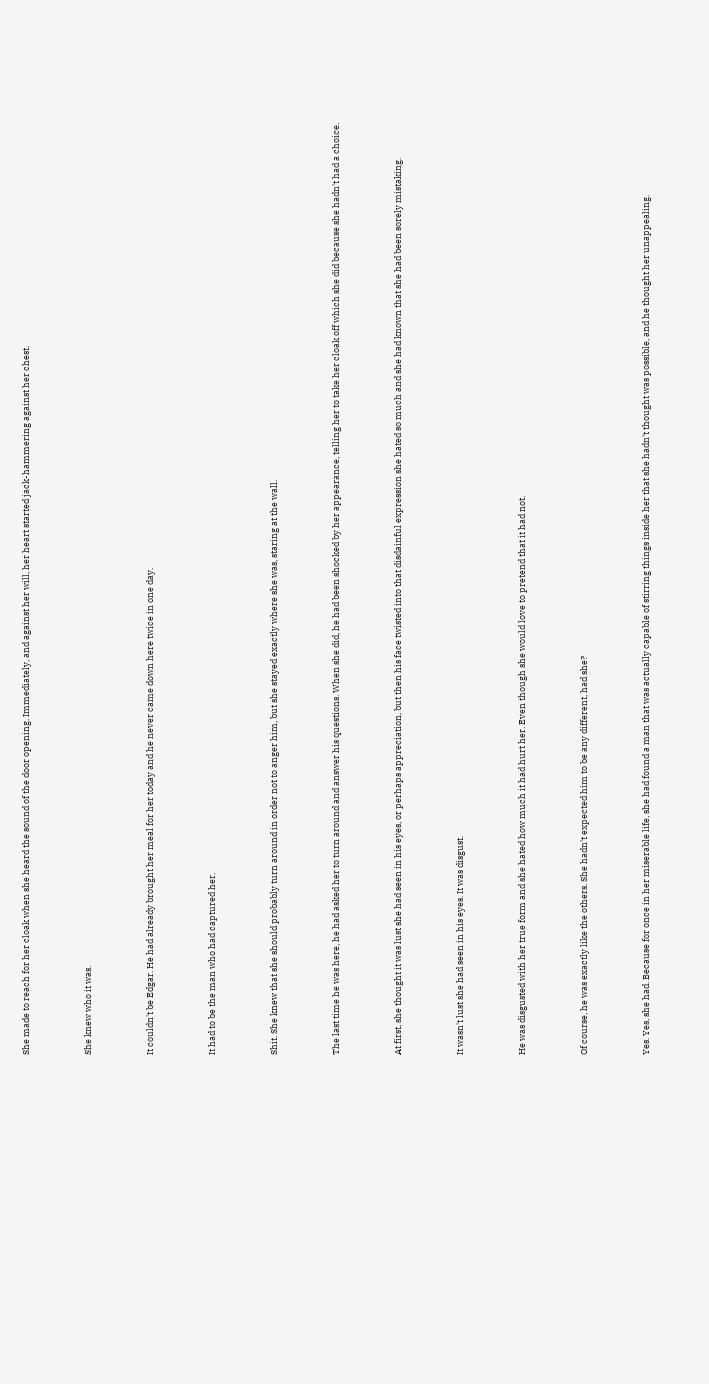She made to reach for her cloak when she heard the sound of the door opening. Immediately, and against her will, her heart started jack-hammering against her chest.



She knew who it was.



It couldn't be Edgar. He had already brought her meal for her today and he never came down here twice in one day.



It had to be the man who had captured her.



Shit. She knew that she should probably turn around in order not to anger him, but she stayed exactly where she was, staring at the wall.



The last time he was here, he had asked her to turn around and answer his questions. When she did, he had been shocked by her appearance, telling her to take her cloak off which she did because she hadn't had a choice.



At first, she thought it was lust she had seen in his eyes, or perhaps appreciation, but then his face twisted into that disdainful expression she hated so much and she had known that she had been sorely mistaking.



It wasn't lust she had seen in his eyes. It was disgust.



He was disgusted with her true form and she hated how much it had hurt her. Even though she would love to pretend that it had not.



Of course, he was exactly like the others. She hadn't expected him to be any different, had she?



Yes. Yes, she had. Because for once in her miserable life, she had found a man that was actually capable of stirring things inside her that she hadn't thought was possible, and he thought her unappealing.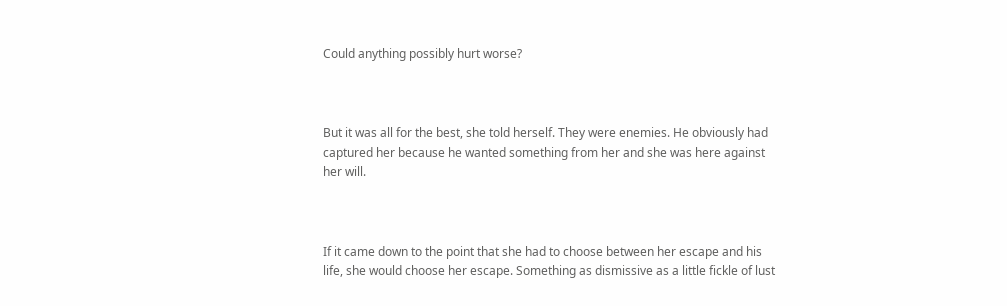Could anything possibly hurt worse?



But it was all for the best, she told herself. They were enemies. He obviously had captured her because he wanted something from her and she was here against her will.



If it came down to the point that she had to choose between her escape and his life, she would choose her escape. Something as dismissive as a little fickle of lust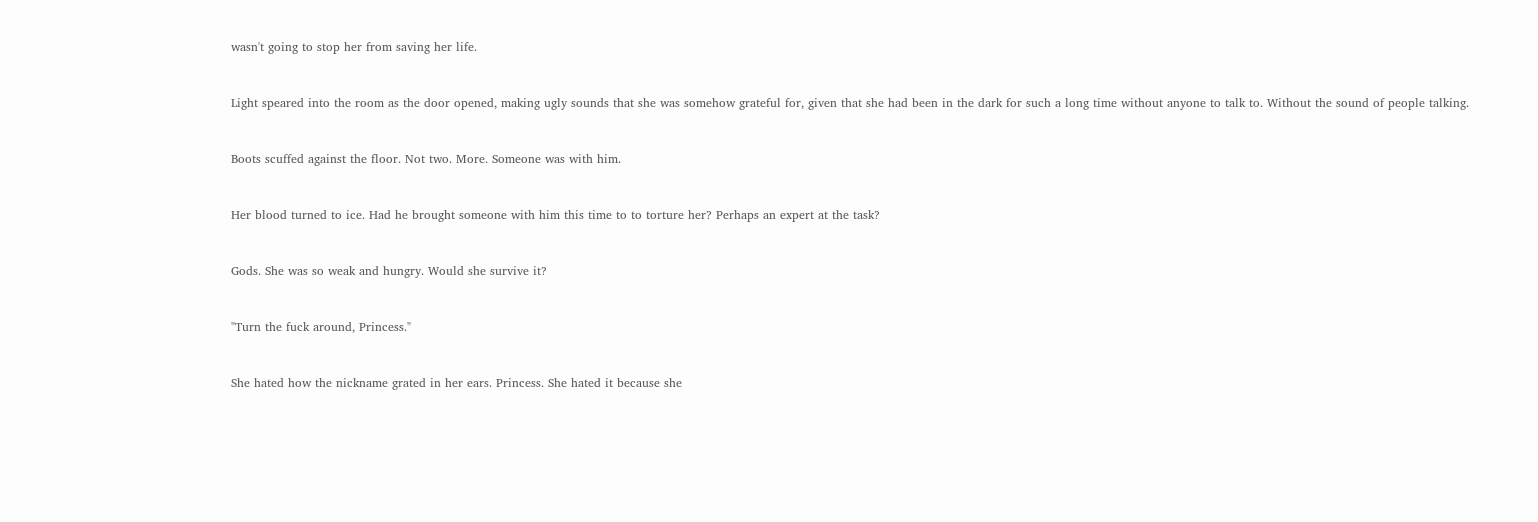wasn't going to stop her from saving her life.



Light speared into the room as the door opened, making ugly sounds that she was somehow grateful for, given that she had been in the dark for such a long time without anyone to talk to. Without the sound of people talking.



Boots scuffed against the floor. Not two. More. Someone was with him.



Her blood turned to ice. Had he brought someone with him this time to to torture her? Perhaps an expert at the task?



Gods. She was so weak and hungry. Would she survive it?



"Turn the fuck around, Princess."



She hated how the nickname grated in her ears. Princess. She hated it because she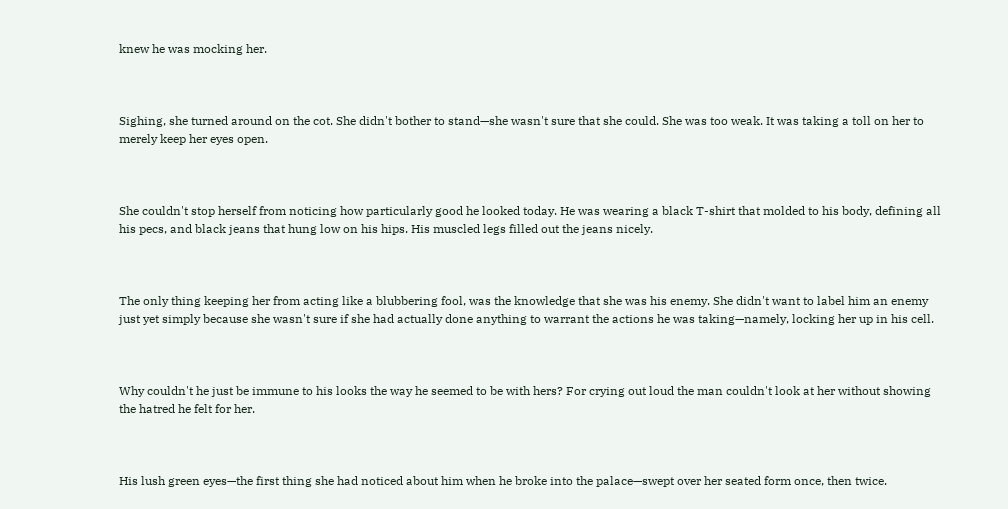knew he was mocking her.



Sighing, she turned around on the cot. She didn't bother to stand—she wasn't sure that she could. She was too weak. It was taking a toll on her to merely keep her eyes open.



She couldn't stop herself from noticing how particularly good he looked today. He was wearing a black T-shirt that molded to his body, defining all his pecs, and black jeans that hung low on his hips. His muscled legs filled out the jeans nicely.



The only thing keeping her from acting like a blubbering fool, was the knowledge that she was his enemy. She didn't want to label him an enemy just yet simply because she wasn't sure if she had actually done anything to warrant the actions he was taking—namely, locking her up in his cell.



Why couldn't he just be immune to his looks the way he seemed to be with hers? For crying out loud the man couldn't look at her without showing the hatred he felt for her.



His lush green eyes—the first thing she had noticed about him when he broke into the palace—swept over her seated form once, then twice.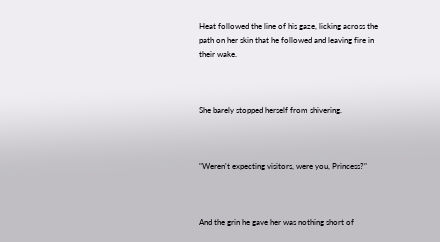Heat followed the line of his gaze, licking across the path on her skin that he followed and leaving fire in their wake.



She barely stopped herself from shivering.



"Weren't expecting visitors, were you, Princess?"



And the grin he gave her was nothing short of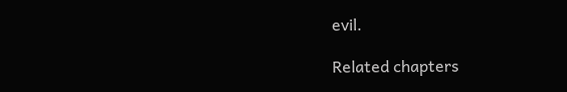evil.

Related chapters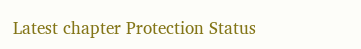Latest chapter Protection Status